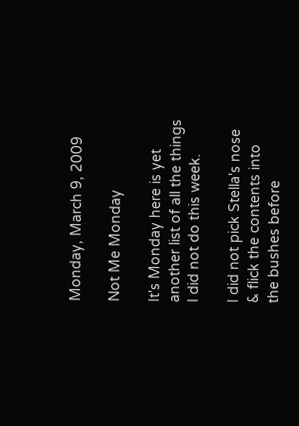Monday, March 9, 2009

Not Me Monday

It's Monday here is yet another list of all the things I did not do this week.

I did not pick Stella's nose & flick the contents into the bushes before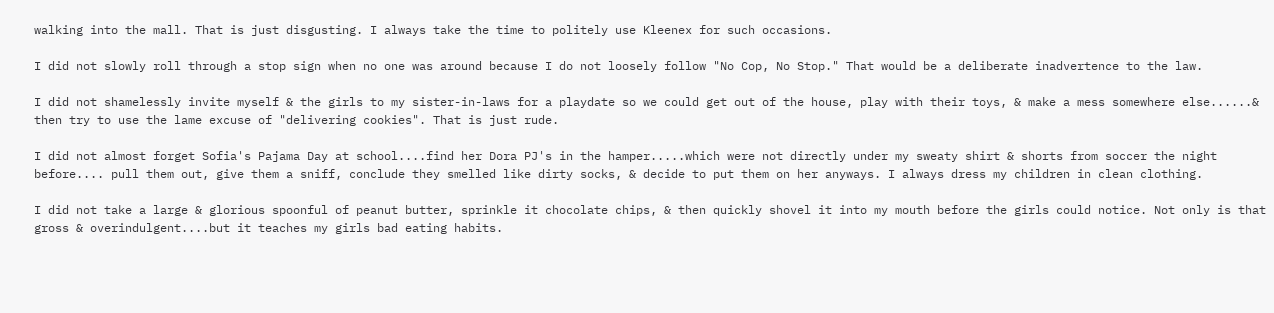walking into the mall. That is just disgusting. I always take the time to politely use Kleenex for such occasions.

I did not slowly roll through a stop sign when no one was around because I do not loosely follow "No Cop, No Stop." That would be a deliberate inadvertence to the law.

I did not shamelessly invite myself & the girls to my sister-in-laws for a playdate so we could get out of the house, play with their toys, & make a mess somewhere else......& then try to use the lame excuse of "delivering cookies". That is just rude.

I did not almost forget Sofia's Pajama Day at school....find her Dora PJ's in the hamper.....which were not directly under my sweaty shirt & shorts from soccer the night before.... pull them out, give them a sniff, conclude they smelled like dirty socks, & decide to put them on her anyways. I always dress my children in clean clothing.

I did not take a large & glorious spoonful of peanut butter, sprinkle it chocolate chips, & then quickly shovel it into my mouth before the girls could notice. Not only is that gross & overindulgent....but it teaches my girls bad eating habits.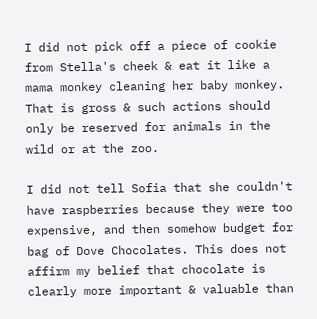I did not pick off a piece of cookie from Stella's cheek & eat it like a mama monkey cleaning her baby monkey. That is gross & such actions should only be reserved for animals in the wild or at the zoo.

I did not tell Sofia that she couldn't have raspberries because they were too expensive, and then somehow budget for bag of Dove Chocolates. This does not affirm my belief that chocolate is clearly more important & valuable than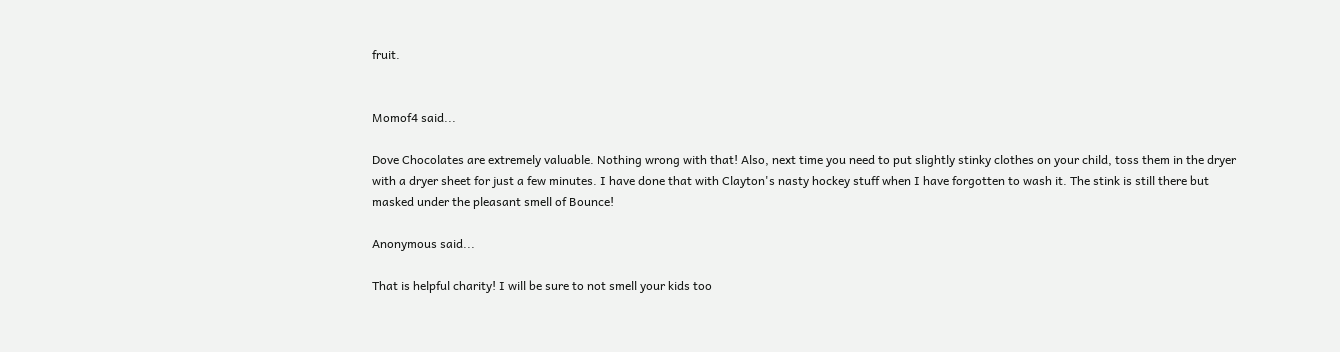fruit.


Momof4 said...

Dove Chocolates are extremely valuable. Nothing wrong with that! Also, next time you need to put slightly stinky clothes on your child, toss them in the dryer with a dryer sheet for just a few minutes. I have done that with Clayton's nasty hockey stuff when I have forgotten to wash it. The stink is still there but masked under the pleasant smell of Bounce!

Anonymous said...

That is helpful charity! I will be sure to not smell your kids too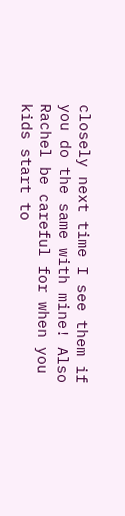closely next time I see them if you do the same with mine! Also Rachel be careful for when you kids start to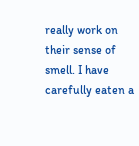really work on their sense of smell. I have carefully eaten a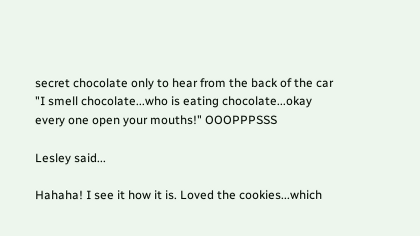secret chocolate only to hear from the back of the car "I smell chocolate...who is eating chocolate...okay every one open your mouths!" OOOPPPSSS

Lesley said...

Hahaha! I see it how it is. Loved the cookies...which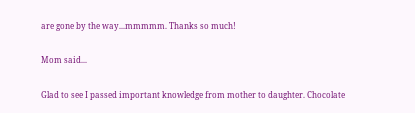are gone by the way...mmmmm. Thanks so much!

Mom said...

Glad to see I passed important knowledge from mother to daughter. Chocolate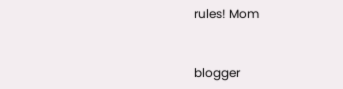rules! Mom


blogger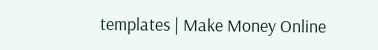templates | Make Money Online